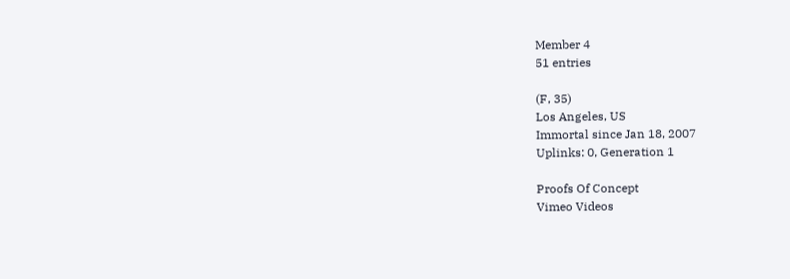Member 4
51 entries

(F, 35)
Los Angeles, US
Immortal since Jan 18, 2007
Uplinks: 0, Generation 1

Proofs Of Concept
Vimeo Videos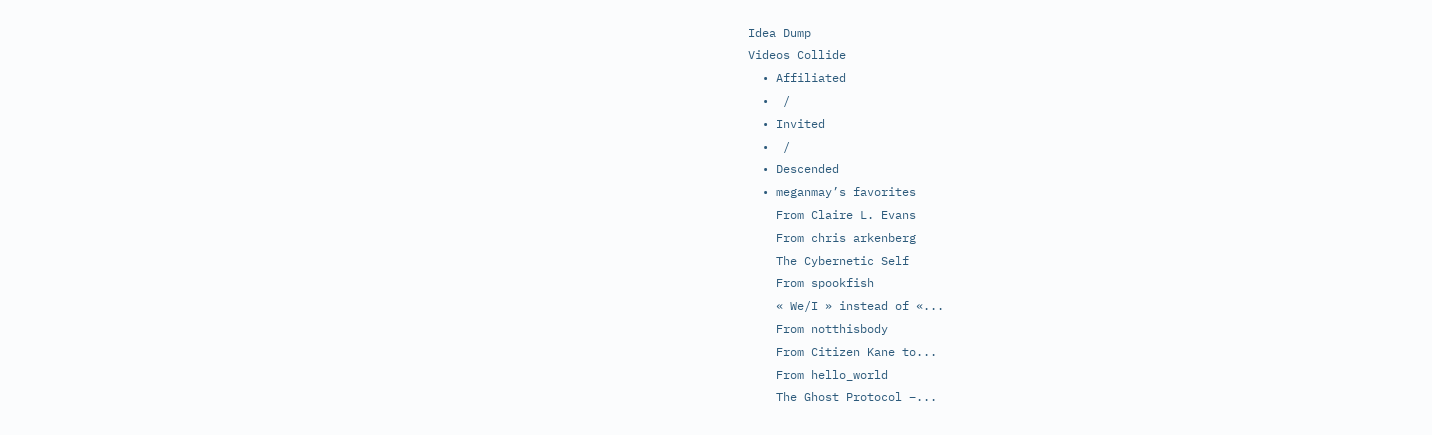Idea Dump
Videos Collide
  • Affiliated
  •  /
  • Invited
  •  /
  • Descended
  • meganmay’s favorites
    From Claire L. Evans
    From chris arkenberg
    The Cybernetic Self
    From spookfish
    « We/I » instead of «...
    From notthisbody
    From Citizen Kane to...
    From hello_world
    The Ghost Protocol –...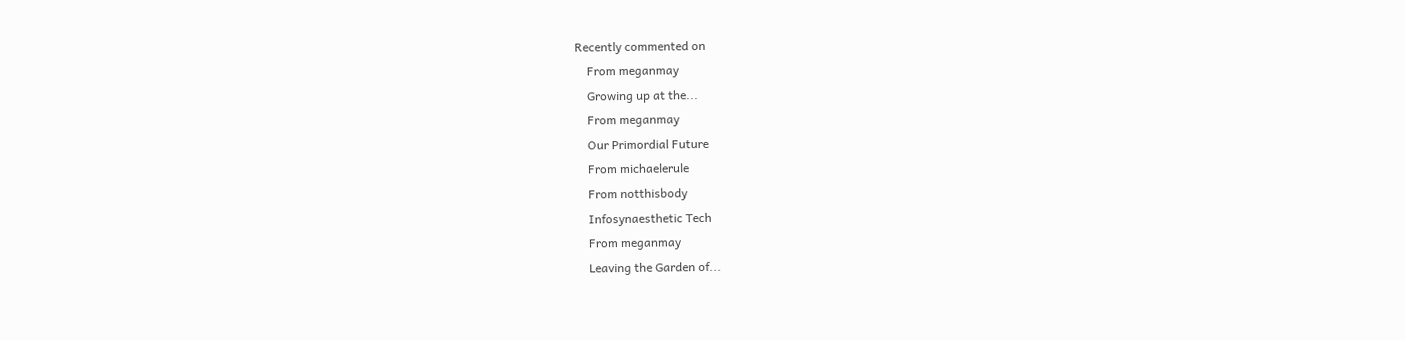Recently commented on
    From meganmay
    Growing up at the...
    From meganmay
    Our Primordial Future
    From michaelerule
    From notthisbody
    Infosynaesthetic Tech
    From meganmay
    Leaving the Garden of...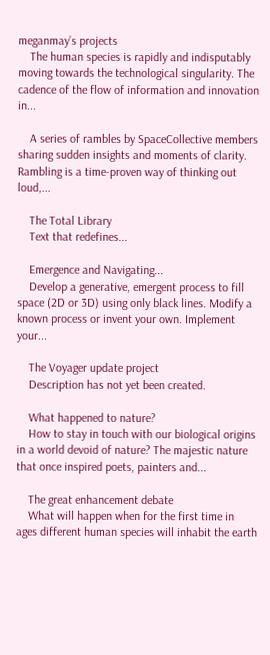meganmay’s projects
    The human species is rapidly and indisputably moving towards the technological singularity. The cadence of the flow of information and innovation in...

    A series of rambles by SpaceCollective members sharing sudden insights and moments of clarity. Rambling is a time-proven way of thinking out loud,...

    The Total Library
    Text that redefines...

    Emergence and Navigating...
    Develop a generative, emergent process to fill space (2D or 3D) using only black lines. Modify a known process or invent your own. Implement your...

    The Voyager update project
    Description has not yet been created.

    What happened to nature?
    How to stay in touch with our biological origins in a world devoid of nature? The majestic nature that once inspired poets, painters and...

    The great enhancement debate
    What will happen when for the first time in ages different human species will inhabit the earth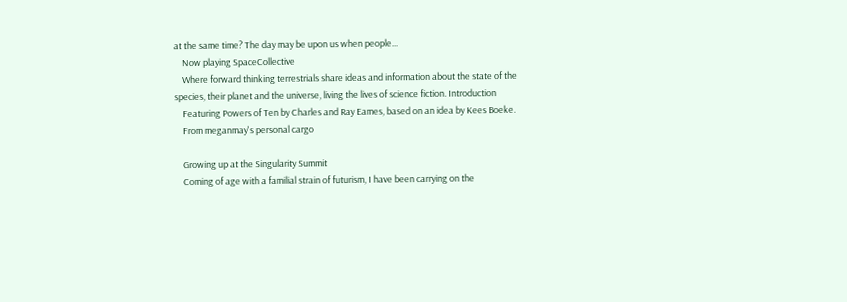at the same time? The day may be upon us when people...
    Now playing SpaceCollective
    Where forward thinking terrestrials share ideas and information about the state of the species, their planet and the universe, living the lives of science fiction. Introduction
    Featuring Powers of Ten by Charles and Ray Eames, based on an idea by Kees Boeke.
    From meganmay's personal cargo

    Growing up at the Singularity Summit
    Coming of age with a familial strain of futurism, I have been carrying on the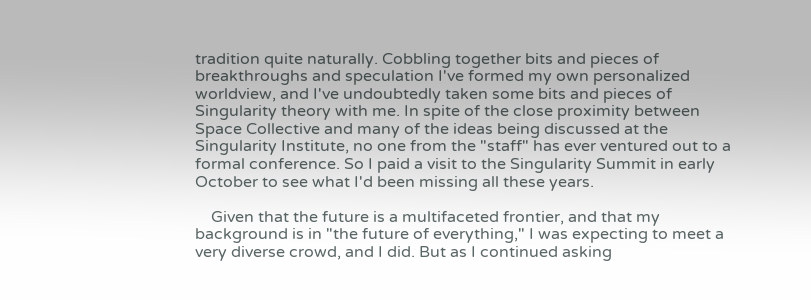tradition quite naturally. Cobbling together bits and pieces of breakthroughs and speculation I've formed my own personalized worldview, and I've undoubtedly taken some bits and pieces of Singularity theory with me. In spite of the close proximity between Space Collective and many of the ideas being discussed at the Singularity Institute, no one from the "staff" has ever ventured out to a formal conference. So I paid a visit to the Singularity Summit in early October to see what I'd been missing all these years.

    Given that the future is a multifaceted frontier, and that my background is in "the future of everything," I was expecting to meet a very diverse crowd, and I did. But as I continued asking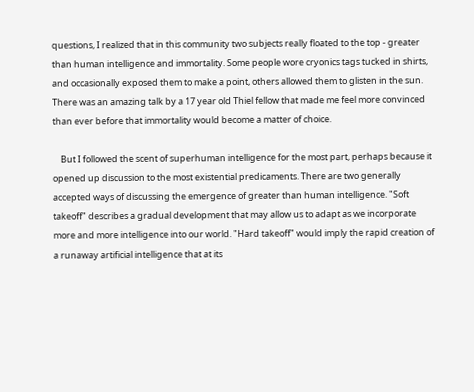questions, I realized that in this community two subjects really floated to the top - greater than human intelligence and immortality. Some people wore cryonics tags tucked in shirts, and occasionally exposed them to make a point, others allowed them to glisten in the sun. There was an amazing talk by a 17 year old Thiel fellow that made me feel more convinced than ever before that immortality would become a matter of choice.

    But I followed the scent of superhuman intelligence for the most part, perhaps because it opened up discussion to the most existential predicaments. There are two generally accepted ways of discussing the emergence of greater than human intelligence. "Soft takeoff" describes a gradual development that may allow us to adapt as we incorporate more and more intelligence into our world. "Hard takeoff" would imply the rapid creation of a runaway artificial intelligence that at its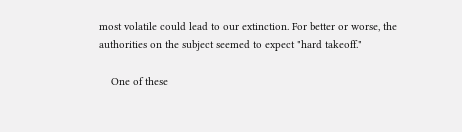most volatile could lead to our extinction. For better or worse, the authorities on the subject seemed to expect "hard takeoff."

    One of these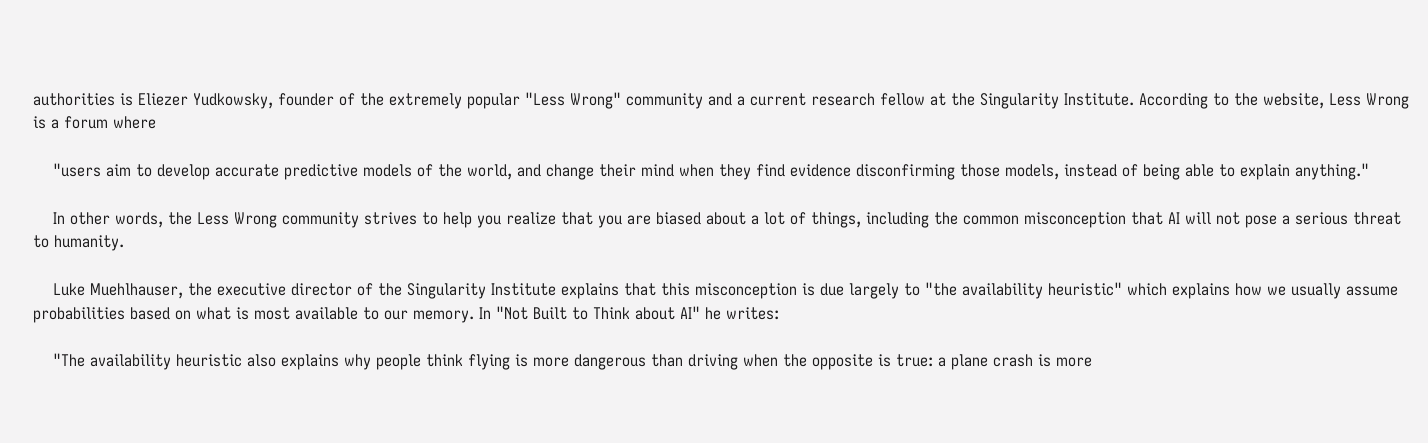authorities is Eliezer Yudkowsky, founder of the extremely popular "Less Wrong" community and a current research fellow at the Singularity Institute. According to the website, Less Wrong is a forum where

    "users aim to develop accurate predictive models of the world, and change their mind when they find evidence disconfirming those models, instead of being able to explain anything."

    In other words, the Less Wrong community strives to help you realize that you are biased about a lot of things, including the common misconception that AI will not pose a serious threat to humanity.

    Luke Muehlhauser, the executive director of the Singularity Institute explains that this misconception is due largely to "the availability heuristic" which explains how we usually assume probabilities based on what is most available to our memory. In "Not Built to Think about AI" he writes:

    "The availability heuristic also explains why people think flying is more dangerous than driving when the opposite is true: a plane crash is more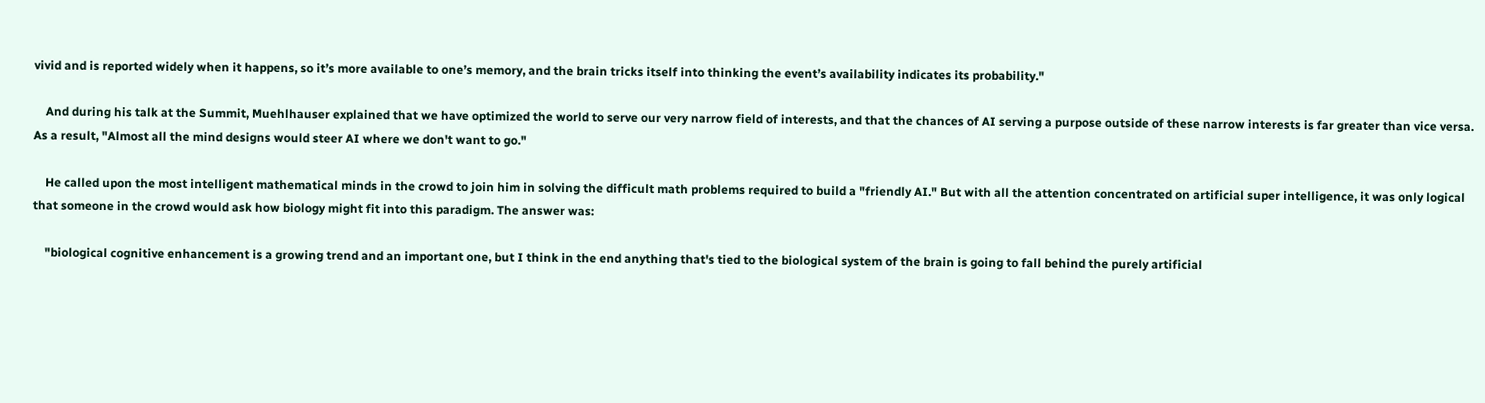vivid and is reported widely when it happens, so it’s more available to one’s memory, and the brain tricks itself into thinking the event’s availability indicates its probability."

    And during his talk at the Summit, Muehlhauser explained that we have optimized the world to serve our very narrow field of interests, and that the chances of AI serving a purpose outside of these narrow interests is far greater than vice versa. As a result, "Almost all the mind designs would steer AI where we don't want to go."

    He called upon the most intelligent mathematical minds in the crowd to join him in solving the difficult math problems required to build a "friendly AI." But with all the attention concentrated on artificial super intelligence, it was only logical that someone in the crowd would ask how biology might fit into this paradigm. The answer was:

    "biological cognitive enhancement is a growing trend and an important one, but I think in the end anything that's tied to the biological system of the brain is going to fall behind the purely artificial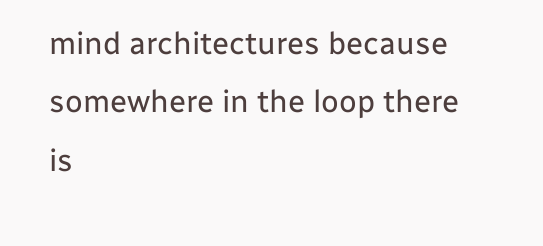mind architectures because somewhere in the loop there is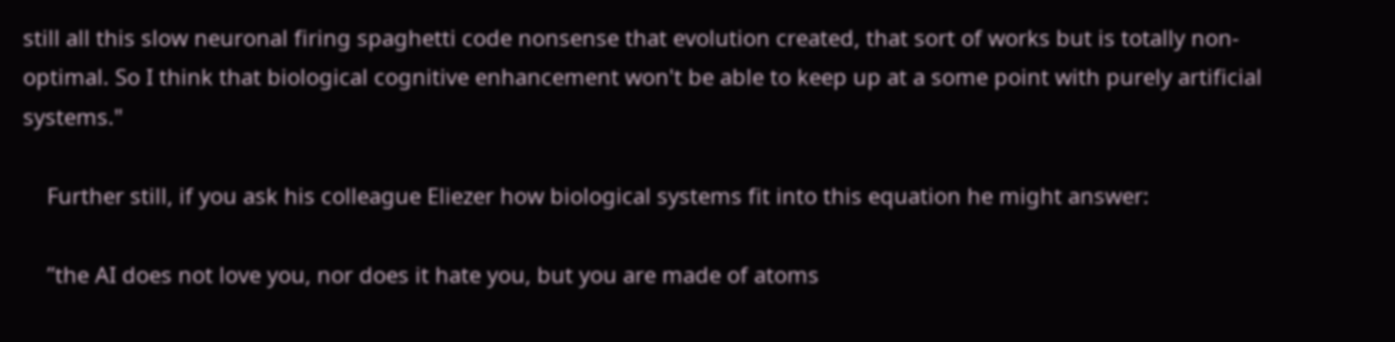still all this slow neuronal firing spaghetti code nonsense that evolution created, that sort of works but is totally non-optimal. So I think that biological cognitive enhancement won't be able to keep up at a some point with purely artificial systems."

    Further still, if you ask his colleague Eliezer how biological systems fit into this equation he might answer:

    ”the AI does not love you, nor does it hate you, but you are made of atoms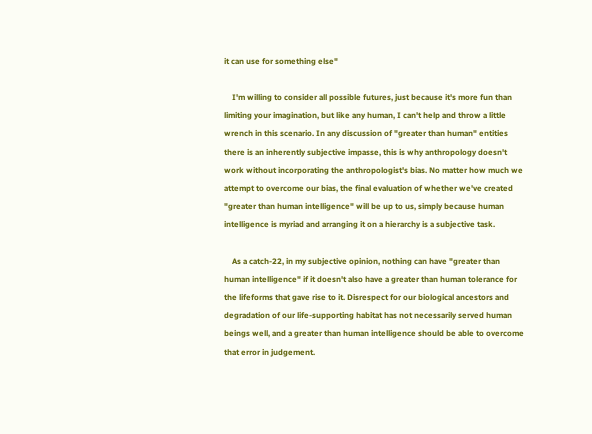it can use for something else"

    I'm willing to consider all possible futures, just because it's more fun than limiting your imagination, but like any human, I can't help and throw a little wrench in this scenario. In any discussion of "greater than human" entities there is an inherently subjective impasse, this is why anthropology doesn't work without incorporating the anthropologist's bias. No matter how much we attempt to overcome our bias, the final evaluation of whether we've created "greater than human intelligence" will be up to us, simply because human intelligence is myriad and arranging it on a hierarchy is a subjective task.

    As a catch-22, in my subjective opinion, nothing can have "greater than human intelligence" if it doesn't also have a greater than human tolerance for the lifeforms that gave rise to it. Disrespect for our biological ancestors and degradation of our life-supporting habitat has not necessarily served human beings well, and a greater than human intelligence should be able to overcome that error in judgement.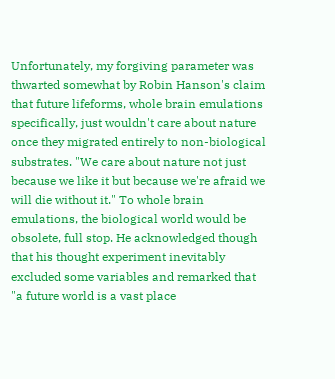Unfortunately, my forgiving parameter was thwarted somewhat by Robin Hanson's claim that future lifeforms, whole brain emulations specifically, just wouldn't care about nature once they migrated entirely to non-biological substrates. "We care about nature not just because we like it but because we're afraid we will die without it." To whole brain emulations, the biological world would be obsolete, full stop. He acknowledged though that his thought experiment inevitably excluded some variables and remarked that "a future world is a vast place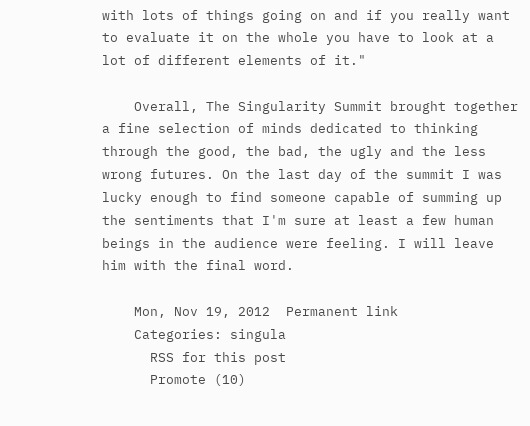with lots of things going on and if you really want to evaluate it on the whole you have to look at a lot of different elements of it."

    Overall, The Singularity Summit brought together a fine selection of minds dedicated to thinking through the good, the bad, the ugly and the less wrong futures. On the last day of the summit I was lucky enough to find someone capable of summing up the sentiments that I'm sure at least a few human beings in the audience were feeling. I will leave him with the final word.

    Mon, Nov 19, 2012  Permanent link
    Categories: singula
      RSS for this post
      Promote (10)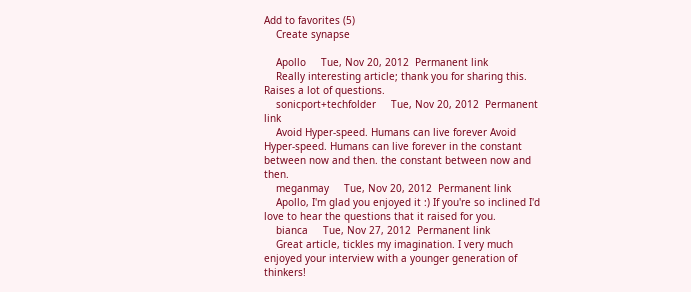Add to favorites (5)
    Create synapse

    Apollo     Tue, Nov 20, 2012  Permanent link
    Really interesting article; thank you for sharing this. Raises a lot of questions.
    sonicport+techfolder     Tue, Nov 20, 2012  Permanent link
    Avoid Hyper-speed. Humans can live forever Avoid Hyper-speed. Humans can live forever in the constant between now and then. the constant between now and then.
    meganmay     Tue, Nov 20, 2012  Permanent link
    Apollo, I'm glad you enjoyed it :) If you're so inclined I'd love to hear the questions that it raised for you.
    bianca     Tue, Nov 27, 2012  Permanent link
    Great article, tickles my imagination. I very much enjoyed your interview with a younger generation of thinkers!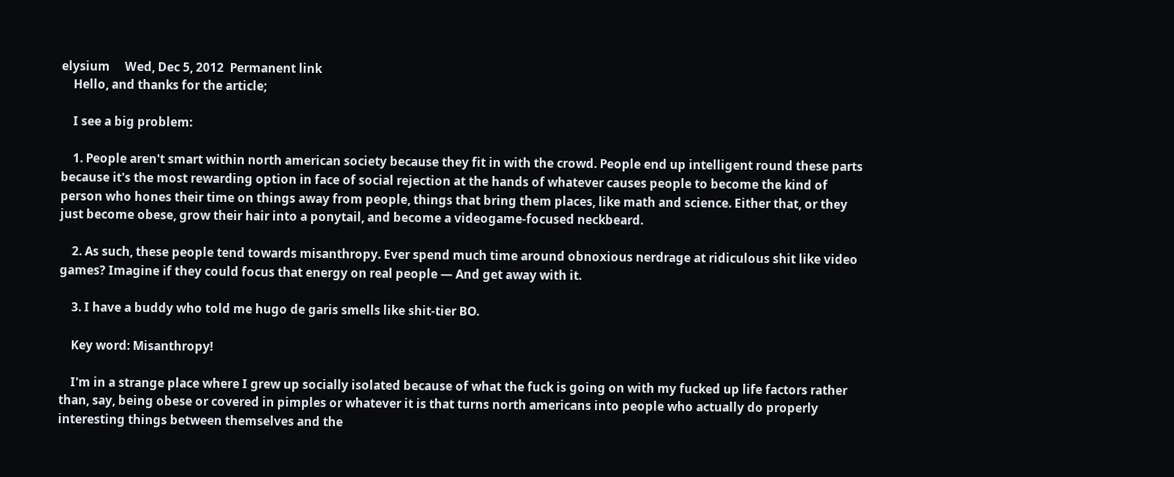elysium     Wed, Dec 5, 2012  Permanent link
    Hello, and thanks for the article;

    I see a big problem:

    1. People aren't smart within north american society because they fit in with the crowd. People end up intelligent round these parts because it's the most rewarding option in face of social rejection at the hands of whatever causes people to become the kind of person who hones their time on things away from people, things that bring them places, like math and science. Either that, or they just become obese, grow their hair into a ponytail, and become a videogame-focused neckbeard.

    2. As such, these people tend towards misanthropy. Ever spend much time around obnoxious nerdrage at ridiculous shit like video games? Imagine if they could focus that energy on real people — And get away with it.

    3. I have a buddy who told me hugo de garis smells like shit-tier BO.

    Key word: Misanthropy!

    I'm in a strange place where I grew up socially isolated because of what the fuck is going on with my fucked up life factors rather than, say, being obese or covered in pimples or whatever it is that turns north americans into people who actually do properly interesting things between themselves and the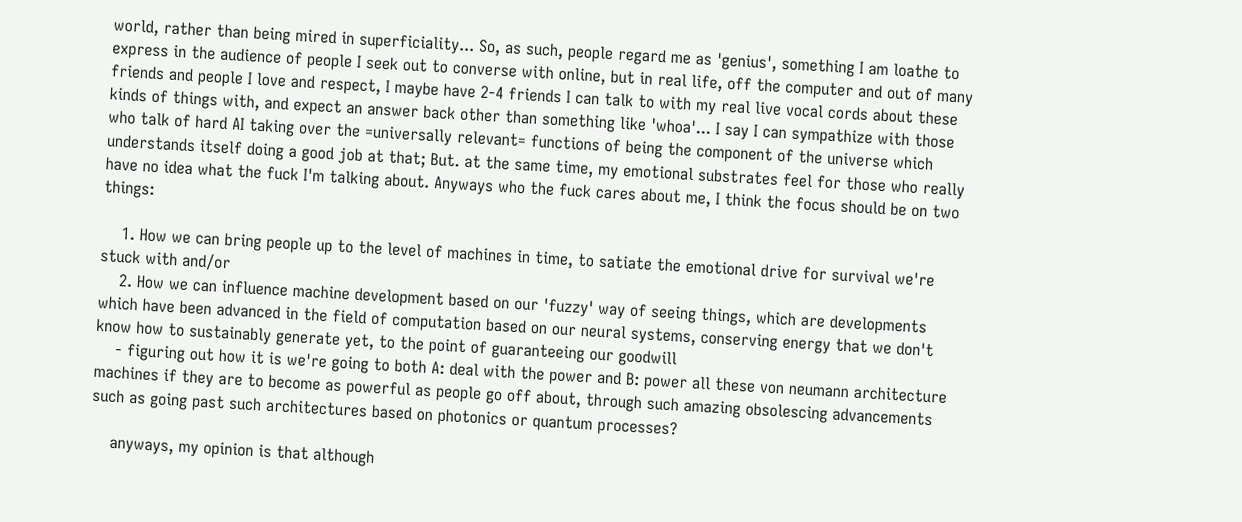world, rather than being mired in superficiality... So, as such, people regard me as 'genius', something I am loathe to express in the audience of people I seek out to converse with online, but in real life, off the computer and out of many friends and people I love and respect, I maybe have 2-4 friends I can talk to with my real live vocal cords about these kinds of things with, and expect an answer back other than something like 'whoa'... I say I can sympathize with those who talk of hard AI taking over the =universally relevant= functions of being the component of the universe which understands itself doing a good job at that; But. at the same time, my emotional substrates feel for those who really have no idea what the fuck I'm talking about. Anyways who the fuck cares about me, I think the focus should be on two things:

    1. How we can bring people up to the level of machines in time, to satiate the emotional drive for survival we're stuck with and/or
    2. How we can influence machine development based on our 'fuzzy' way of seeing things, which are developments which have been advanced in the field of computation based on our neural systems, conserving energy that we don't know how to sustainably generate yet, to the point of guaranteeing our goodwill
    - figuring out how it is we're going to both A: deal with the power and B: power all these von neumann architecture machines if they are to become as powerful as people go off about, through such amazing obsolescing advancements such as going past such architectures based on photonics or quantum processes?

    anyways, my opinion is that although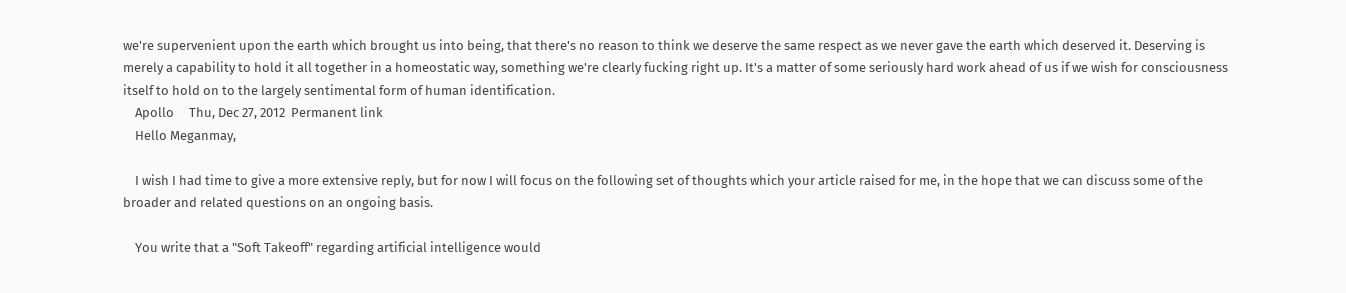we're supervenient upon the earth which brought us into being, that there's no reason to think we deserve the same respect as we never gave the earth which deserved it. Deserving is merely a capability to hold it all together in a homeostatic way, something we're clearly fucking right up. It's a matter of some seriously hard work ahead of us if we wish for consciousness itself to hold on to the largely sentimental form of human identification.
    Apollo     Thu, Dec 27, 2012  Permanent link
    Hello Meganmay,

    I wish I had time to give a more extensive reply, but for now I will focus on the following set of thoughts which your article raised for me, in the hope that we can discuss some of the broader and related questions on an ongoing basis.

    You write that a "Soft Takeoff" regarding artificial intelligence would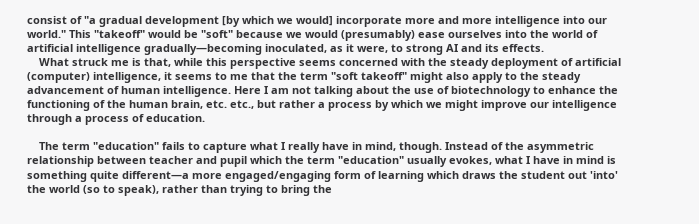consist of "a gradual development [by which we would] incorporate more and more intelligence into our world." This "takeoff" would be "soft" because we would (presumably) ease ourselves into the world of artificial intelligence gradually—becoming inoculated, as it were, to strong AI and its effects.
    What struck me is that, while this perspective seems concerned with the steady deployment of artificial (computer) intelligence, it seems to me that the term "soft takeoff" might also apply to the steady advancement of human intelligence. Here I am not talking about the use of biotechnology to enhance the functioning of the human brain, etc. etc., but rather a process by which we might improve our intelligence through a process of education.

    The term "education" fails to capture what I really have in mind, though. Instead of the asymmetric relationship between teacher and pupil which the term "education" usually evokes, what I have in mind is something quite different—a more engaged/engaging form of learning which draws the student out 'into' the world (so to speak), rather than trying to bring the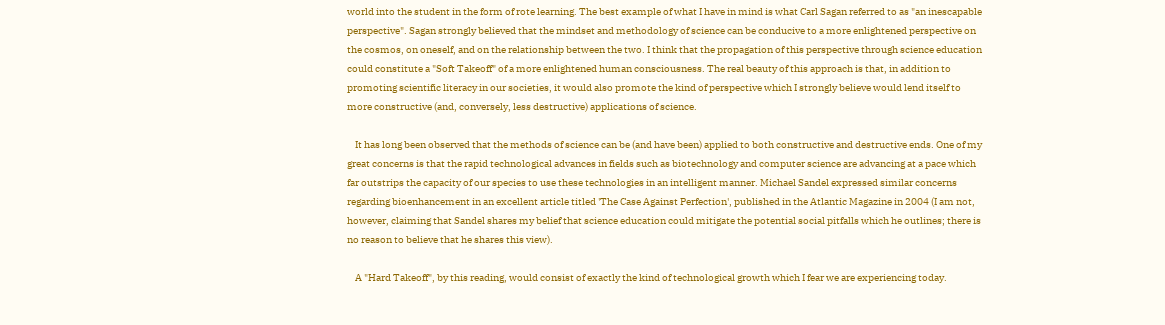world into the student in the form of rote learning. The best example of what I have in mind is what Carl Sagan referred to as "an inescapable perspective". Sagan strongly believed that the mindset and methodology of science can be conducive to a more enlightened perspective on the cosmos, on oneself, and on the relationship between the two. I think that the propagation of this perspective through science education could constitute a "Soft Takeoff" of a more enlightened human consciousness. The real beauty of this approach is that, in addition to promoting scientific literacy in our societies, it would also promote the kind of perspective which I strongly believe would lend itself to more constructive (and, conversely, less destructive) applications of science.

    It has long been observed that the methods of science can be (and have been) applied to both constructive and destructive ends. One of my great concerns is that the rapid technological advances in fields such as biotechnology and computer science are advancing at a pace which far outstrips the capacity of our species to use these technologies in an intelligent manner. Michael Sandel expressed similar concerns regarding bioenhancement in an excellent article titled 'The Case Against Perfection', published in the Atlantic Magazine in 2004 (I am not, however, claiming that Sandel shares my belief that science education could mitigate the potential social pitfalls which he outlines; there is no reason to believe that he shares this view).

    A "Hard Takeoff", by this reading, would consist of exactly the kind of technological growth which I fear we are experiencing today.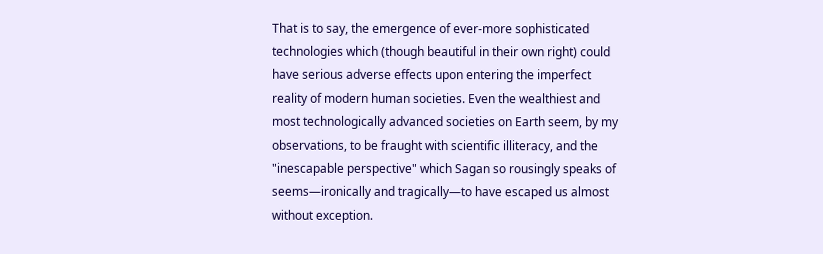That is to say, the emergence of ever-more sophisticated technologies which (though beautiful in their own right) could have serious adverse effects upon entering the imperfect reality of modern human societies. Even the wealthiest and most technologically advanced societies on Earth seem, by my observations, to be fraught with scientific illiteracy, and the "inescapable perspective" which Sagan so rousingly speaks of seems—ironically and tragically—to have escaped us almost without exception.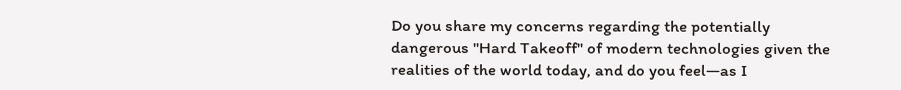Do you share my concerns regarding the potentially dangerous "Hard Takeoff" of modern technologies given the realities of the world today, and do you feel—as I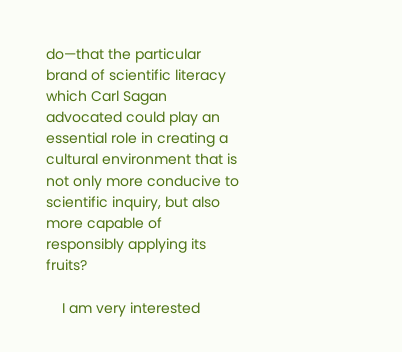do—that the particular brand of scientific literacy which Carl Sagan advocated could play an essential role in creating a cultural environment that is not only more conducive to scientific inquiry, but also more capable of responsibly applying its fruits?

    I am very interested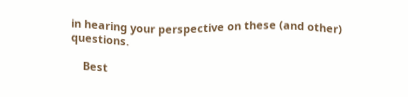in hearing your perspective on these (and other) questions.

    Best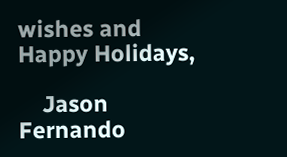wishes and Happy Holidays,

    Jason Fernando